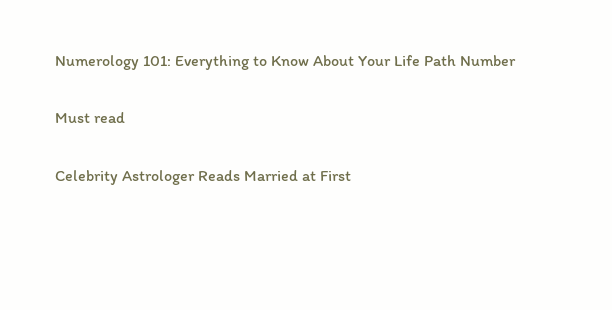Numerology 101: Everything to Know About Your Life Path Number

Must read

Celebrity Astrologer Reads Married at First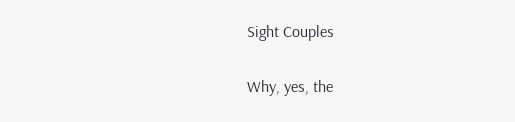Sight Couples

Why, yes, the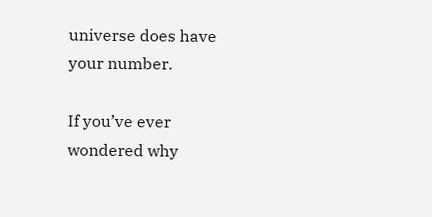universe does have your number.

If you’ve ever wondered why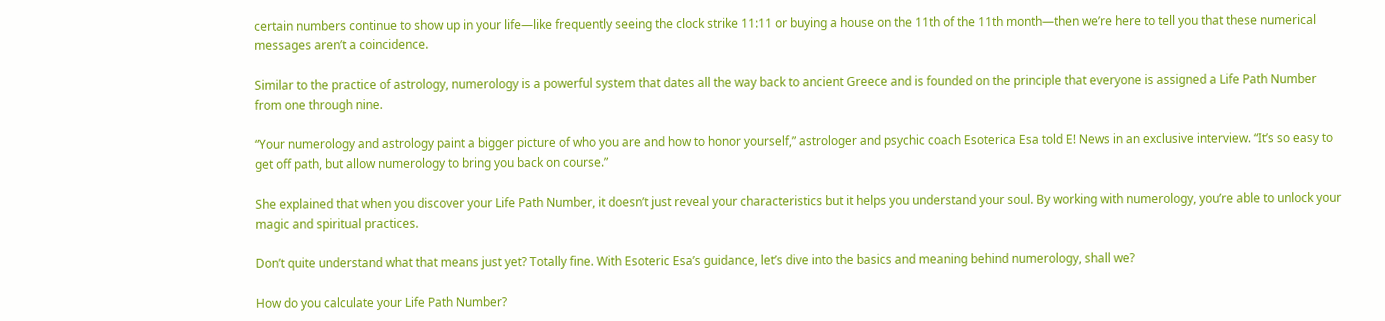certain numbers continue to show up in your life—like frequently seeing the clock strike 11:11 or buying a house on the 11th of the 11th month—then we’re here to tell you that these numerical messages aren’t a coincidence.

Similar to the practice of astrology, numerology is a powerful system that dates all the way back to ancient Greece and is founded on the principle that everyone is assigned a Life Path Number from one through nine.

“Your numerology and astrology paint a bigger picture of who you are and how to honor yourself,” astrologer and psychic coach Esoterica Esa told E! News in an exclusive interview. “It’s so easy to get off path, but allow numerology to bring you back on course.”

She explained that when you discover your Life Path Number, it doesn’t just reveal your characteristics but it helps you understand your soul. By working with numerology, you’re able to unlock your magic and spiritual practices.

Don’t quite understand what that means just yet? Totally fine. With Esoteric Esa’s guidance, let’s dive into the basics and meaning behind numerology, shall we?

How do you calculate your Life Path Number?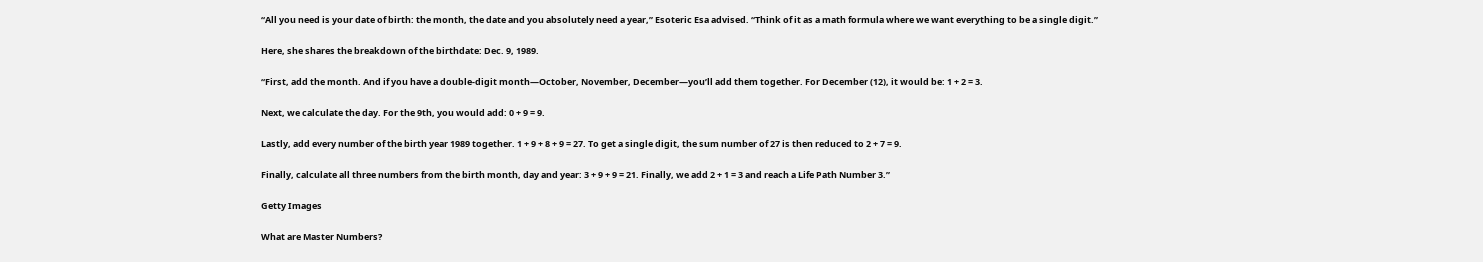“All you need is your date of birth: the month, the date and you absolutely need a year,” Esoteric Esa advised. “Think of it as a math formula where we want everything to be a single digit.”

Here, she shares the breakdown of the birthdate: Dec. 9, 1989.

“First, add the month. And if you have a double-digit month—October, November, December—you’ll add them together. For December (12), it would be: 1 + 2 = 3.

Next, we calculate the day. For the 9th, you would add: 0 + 9 = 9.

Lastly, add every number of the birth year 1989 together. 1 + 9 + 8 + 9 = 27. To get a single digit, the sum number of 27 is then reduced to 2 + 7 = 9.

Finally, calculate all three numbers from the birth month, day and year: 3 + 9 + 9 = 21. Finally, we add 2 + 1 = 3 and reach a Life Path Number 3.”

Getty Images

What are Master Numbers?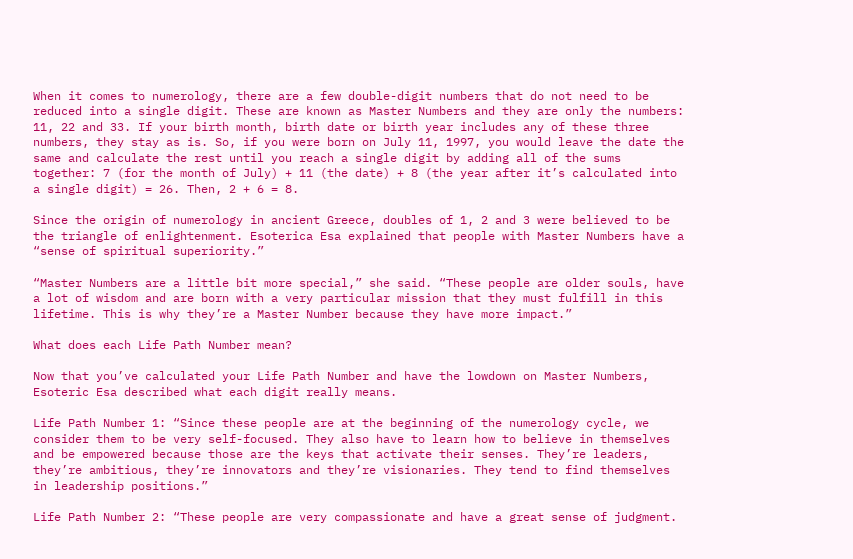When it comes to numerology, there are a few double-digit numbers that do not need to be reduced into a single digit. These are known as Master Numbers and they are only the numbers: 11, 22 and 33. If your birth month, birth date or birth year includes any of these three numbers, they stay as is. So, if you were born on July 11, 1997, you would leave the date the same and calculate the rest until you reach a single digit by adding all of the sums together: 7 (for the month of July) + 11 (the date) + 8 (the year after it’s calculated into a single digit) = 26. Then, 2 + 6 = 8.

Since the origin of numerology in ancient Greece, doubles of 1, 2 and 3 were believed to be the triangle of enlightenment. Esoterica Esa explained that people with Master Numbers have a “sense of spiritual superiority.”

“Master Numbers are a little bit more special,” she said. “These people are older souls, have a lot of wisdom and are born with a very particular mission that they must fulfill in this lifetime. This is why they’re a Master Number because they have more impact.”

What does each Life Path Number mean?

Now that you’ve calculated your Life Path Number and have the lowdown on Master Numbers, Esoteric Esa described what each digit really means.

Life Path Number 1: “Since these people are at the beginning of the numerology cycle, we consider them to be very self-focused. They also have to learn how to believe in themselves and be empowered because those are the keys that activate their senses. They’re leaders, they’re ambitious, they’re innovators and they’re visionaries. They tend to find themselves in leadership positions.”

Life Path Number 2: “These people are very compassionate and have a great sense of judgment.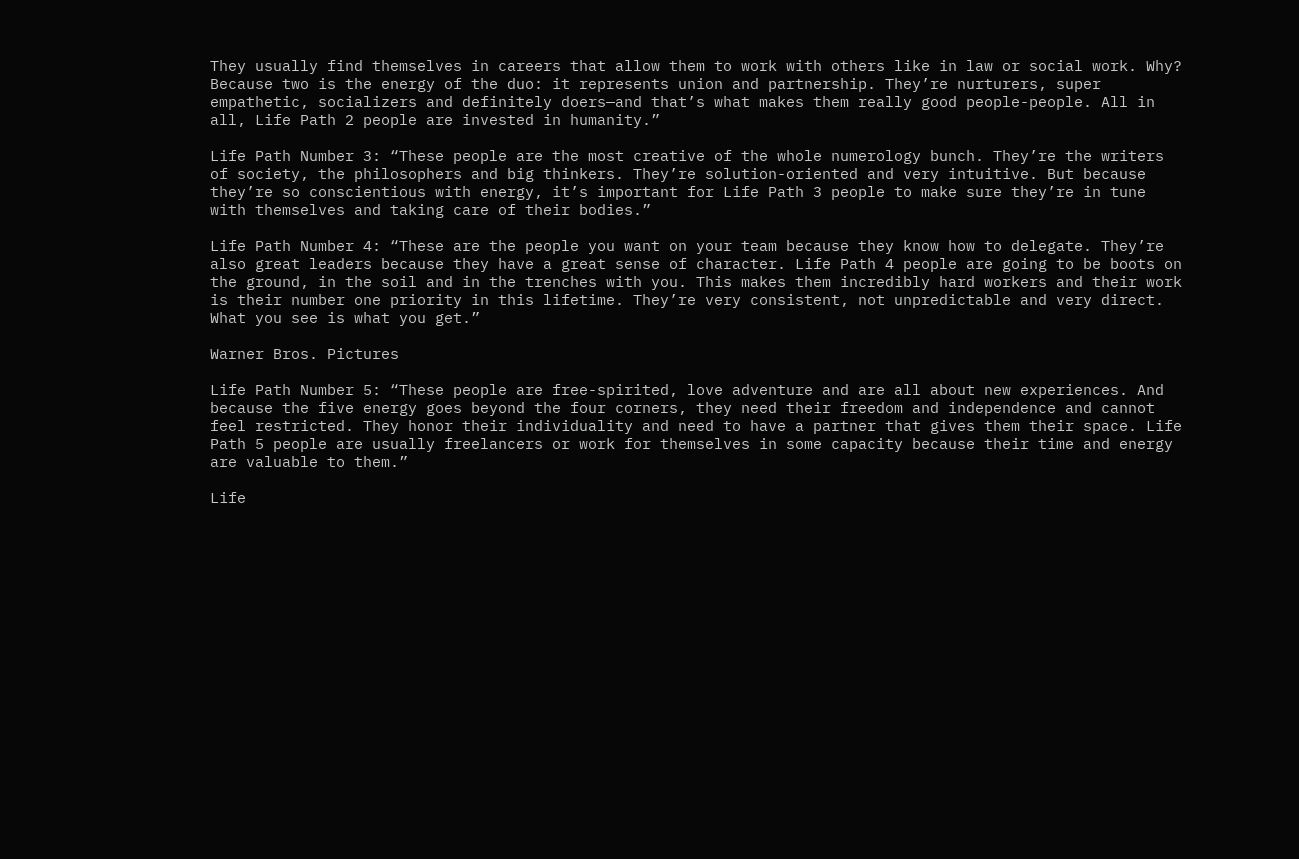They usually find themselves in careers that allow them to work with others like in law or social work. Why? Because two is the energy of the duo: it represents union and partnership. They’re nurturers, super empathetic, socializers and definitely doers—and that’s what makes them really good people-people. All in all, Life Path 2 people are invested in humanity.”

Life Path Number 3: “These people are the most creative of the whole numerology bunch. They’re the writers of society, the philosophers and big thinkers. They’re solution-oriented and very intuitive. But because they’re so conscientious with energy, it’s important for Life Path 3 people to make sure they’re in tune with themselves and taking care of their bodies.”

Life Path Number 4: “These are the people you want on your team because they know how to delegate. They’re also great leaders because they have a great sense of character. Life Path 4 people are going to be boots on the ground, in the soil and in the trenches with you. This makes them incredibly hard workers and their work is their number one priority in this lifetime. They’re very consistent, not unpredictable and very direct. What you see is what you get.”

Warner Bros. Pictures

Life Path Number 5: “These people are free-spirited, love adventure and are all about new experiences. And because the five energy goes beyond the four corners, they need their freedom and independence and cannot feel restricted. They honor their individuality and need to have a partner that gives them their space. Life Path 5 people are usually freelancers or work for themselves in some capacity because their time and energy are valuable to them.”

Life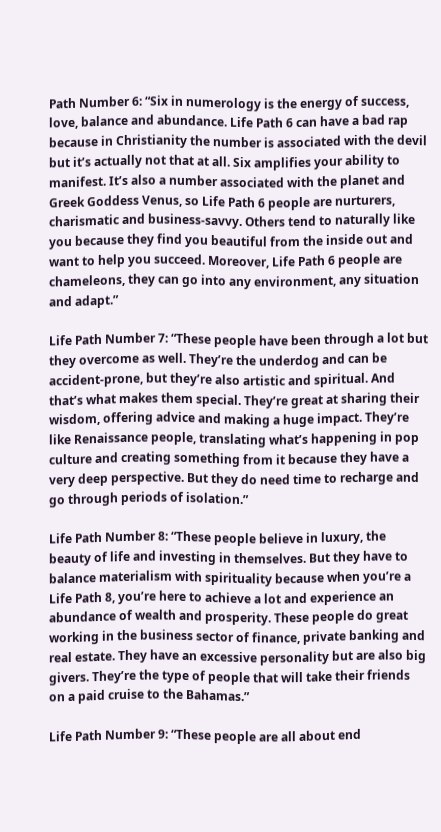Path Number 6: “Six in numerology is the energy of success, love, balance and abundance. Life Path 6 can have a bad rap because in Christianity the number is associated with the devil but it’s actually not that at all. Six amplifies your ability to manifest. It’s also a number associated with the planet and Greek Goddess Venus, so Life Path 6 people are nurturers, charismatic and business-savvy. Others tend to naturally like you because they find you beautiful from the inside out and want to help you succeed. Moreover, Life Path 6 people are chameleons, they can go into any environment, any situation and adapt.”

Life Path Number 7: “These people have been through a lot but they overcome as well. They’re the underdog and can be accident-prone, but they’re also artistic and spiritual. And that’s what makes them special. They’re great at sharing their wisdom, offering advice and making a huge impact. They’re like Renaissance people, translating what’s happening in pop culture and creating something from it because they have a very deep perspective. But they do need time to recharge and go through periods of isolation.”

Life Path Number 8: “These people believe in luxury, the beauty of life and investing in themselves. But they have to balance materialism with spirituality because when you’re a Life Path 8, you’re here to achieve a lot and experience an abundance of wealth and prosperity. These people do great working in the business sector of finance, private banking and real estate. They have an excessive personality but are also big givers. They’re the type of people that will take their friends on a paid cruise to the Bahamas.”

Life Path Number 9: “These people are all about end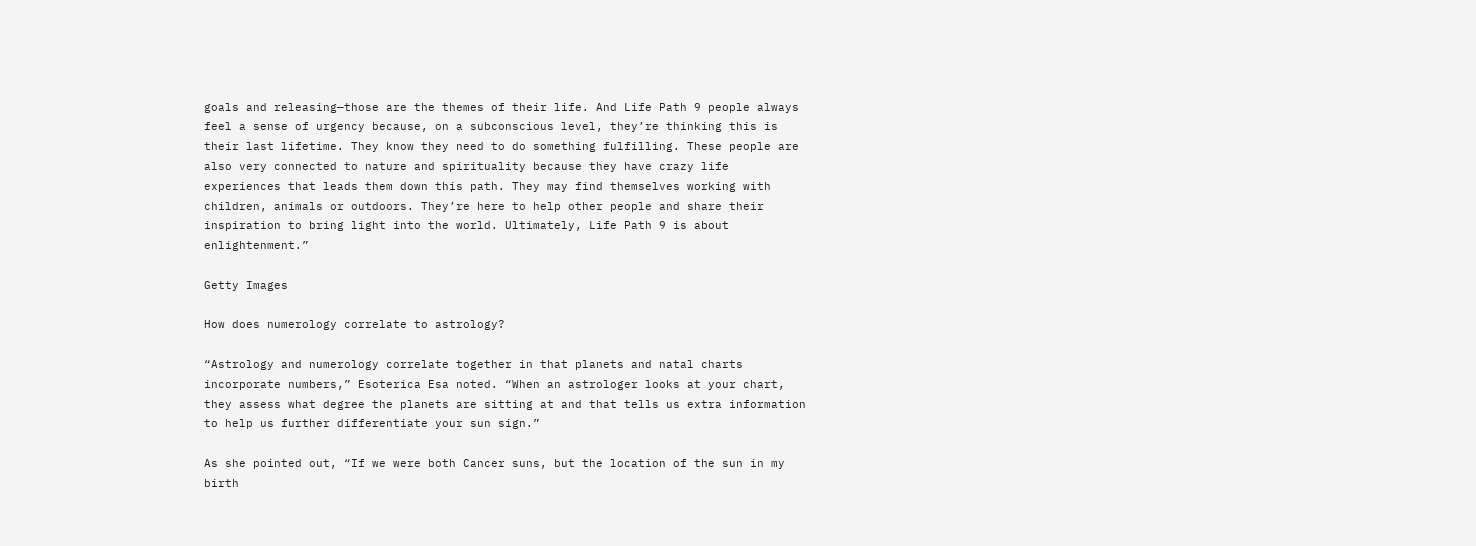goals and releasing—those are the themes of their life. And Life Path 9 people always feel a sense of urgency because, on a subconscious level, they’re thinking this is their last lifetime. They know they need to do something fulfilling. These people are also very connected to nature and spirituality because they have crazy life experiences that leads them down this path. They may find themselves working with children, animals or outdoors. They’re here to help other people and share their inspiration to bring light into the world. Ultimately, Life Path 9 is about enlightenment.”

Getty Images

How does numerology correlate to astrology?

“Astrology and numerology correlate together in that planets and natal charts incorporate numbers,” Esoterica Esa noted. “When an astrologer looks at your chart, they assess what degree the planets are sitting at and that tells us extra information to help us further differentiate your sun sign.”

As she pointed out, “If we were both Cancer suns, but the location of the sun in my birth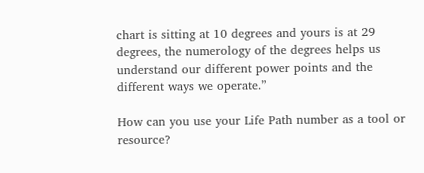chart is sitting at 10 degrees and yours is at 29 degrees, the numerology of the degrees helps us understand our different power points and the different ways we operate.”

How can you use your Life Path number as a tool or resource?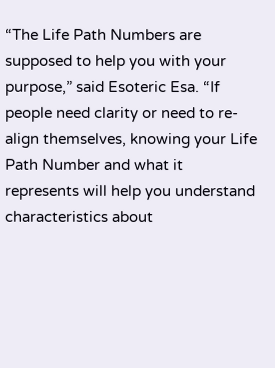“The Life Path Numbers are supposed to help you with your purpose,” said Esoteric Esa. “If people need clarity or need to re-align themselves, knowing your Life Path Number and what it represents will help you understand characteristics about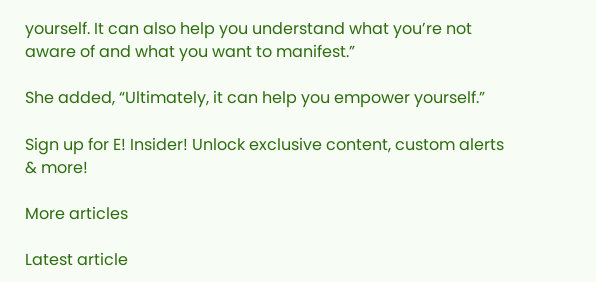yourself. It can also help you understand what you’re not aware of and what you want to manifest.”

She added, “Ultimately, it can help you empower yourself.”

Sign up for E! Insider! Unlock exclusive content, custom alerts & more!

More articles

Latest article